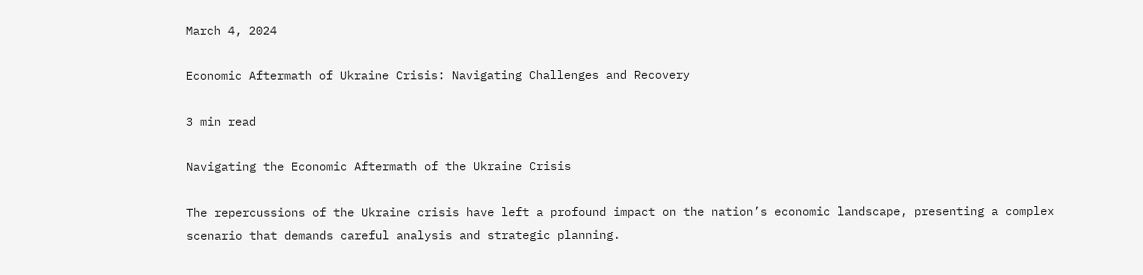March 4, 2024

Economic Aftermath of Ukraine Crisis: Navigating Challenges and Recovery

3 min read

Navigating the Economic Aftermath of the Ukraine Crisis

The repercussions of the Ukraine crisis have left a profound impact on the nation’s economic landscape, presenting a complex scenario that demands careful analysis and strategic planning.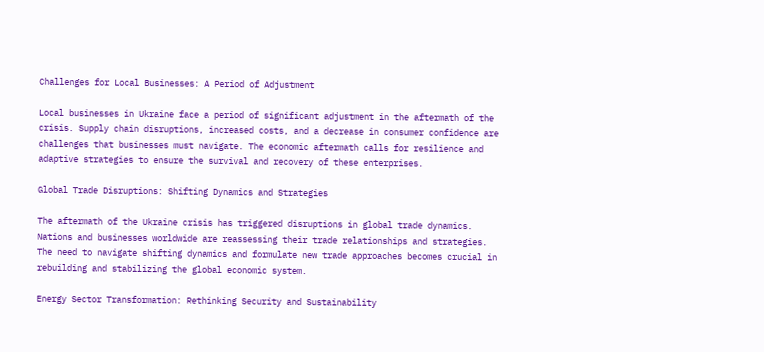Challenges for Local Businesses: A Period of Adjustment

Local businesses in Ukraine face a period of significant adjustment in the aftermath of the crisis. Supply chain disruptions, increased costs, and a decrease in consumer confidence are challenges that businesses must navigate. The economic aftermath calls for resilience and adaptive strategies to ensure the survival and recovery of these enterprises.

Global Trade Disruptions: Shifting Dynamics and Strategies

The aftermath of the Ukraine crisis has triggered disruptions in global trade dynamics. Nations and businesses worldwide are reassessing their trade relationships and strategies. The need to navigate shifting dynamics and formulate new trade approaches becomes crucial in rebuilding and stabilizing the global economic system.

Energy Sector Transformation: Rethinking Security and Sustainability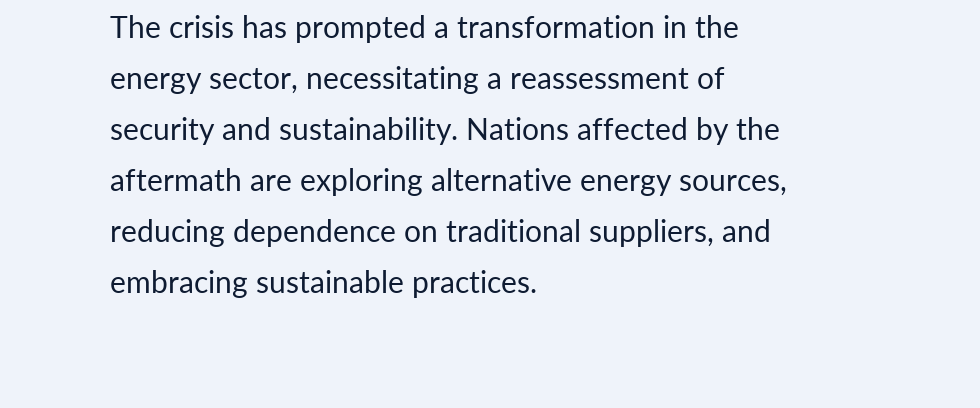The crisis has prompted a transformation in the energy sector, necessitating a reassessment of security and sustainability. Nations affected by the aftermath are exploring alternative energy sources, reducing dependence on traditional suppliers, and embracing sustainable practices.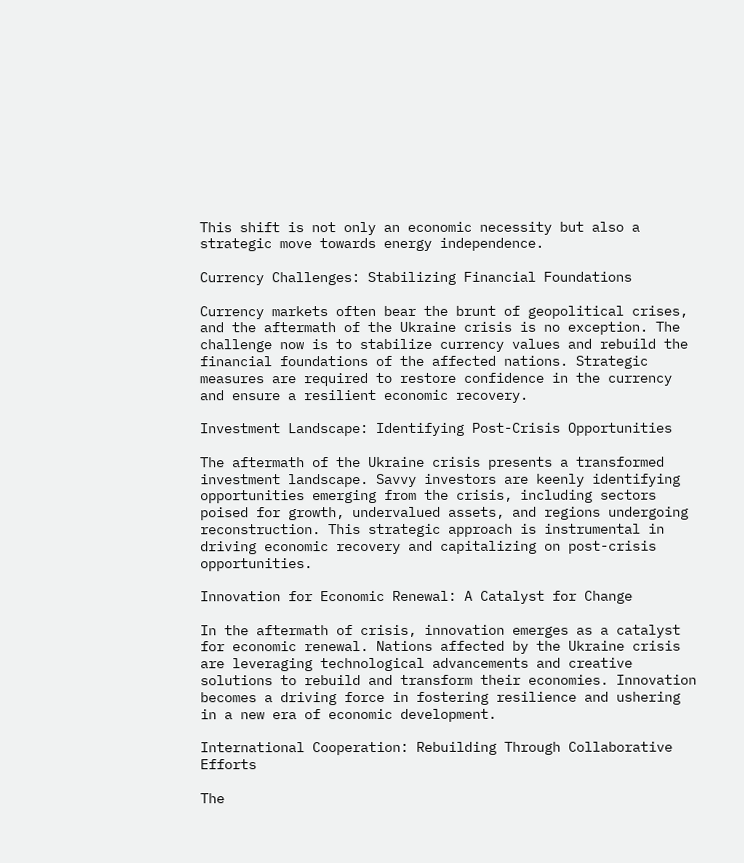This shift is not only an economic necessity but also a strategic move towards energy independence.

Currency Challenges: Stabilizing Financial Foundations

Currency markets often bear the brunt of geopolitical crises, and the aftermath of the Ukraine crisis is no exception. The challenge now is to stabilize currency values and rebuild the financial foundations of the affected nations. Strategic measures are required to restore confidence in the currency and ensure a resilient economic recovery.

Investment Landscape: Identifying Post-Crisis Opportunities

The aftermath of the Ukraine crisis presents a transformed investment landscape. Savvy investors are keenly identifying opportunities emerging from the crisis, including sectors poised for growth, undervalued assets, and regions undergoing reconstruction. This strategic approach is instrumental in driving economic recovery and capitalizing on post-crisis opportunities.

Innovation for Economic Renewal: A Catalyst for Change

In the aftermath of crisis, innovation emerges as a catalyst for economic renewal. Nations affected by the Ukraine crisis are leveraging technological advancements and creative solutions to rebuild and transform their economies. Innovation becomes a driving force in fostering resilience and ushering in a new era of economic development.

International Cooperation: Rebuilding Through Collaborative Efforts

The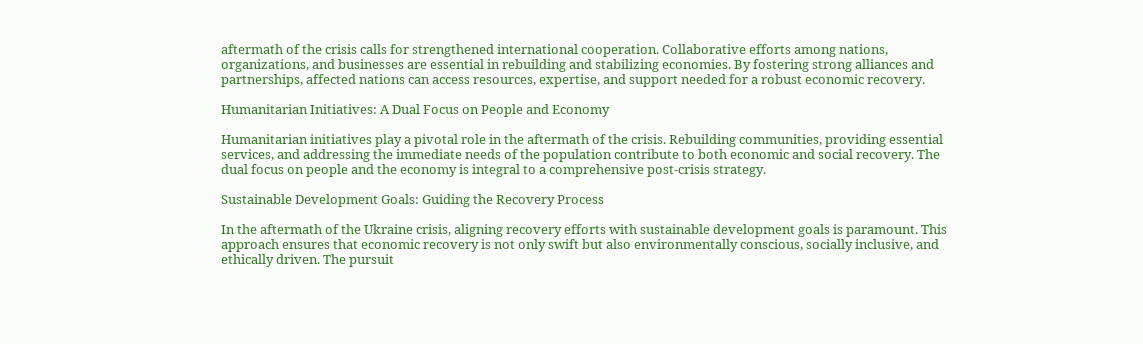aftermath of the crisis calls for strengthened international cooperation. Collaborative efforts among nations, organizations, and businesses are essential in rebuilding and stabilizing economies. By fostering strong alliances and partnerships, affected nations can access resources, expertise, and support needed for a robust economic recovery.

Humanitarian Initiatives: A Dual Focus on People and Economy

Humanitarian initiatives play a pivotal role in the aftermath of the crisis. Rebuilding communities, providing essential services, and addressing the immediate needs of the population contribute to both economic and social recovery. The dual focus on people and the economy is integral to a comprehensive post-crisis strategy.

Sustainable Development Goals: Guiding the Recovery Process

In the aftermath of the Ukraine crisis, aligning recovery efforts with sustainable development goals is paramount. This approach ensures that economic recovery is not only swift but also environmentally conscious, socially inclusive, and ethically driven. The pursuit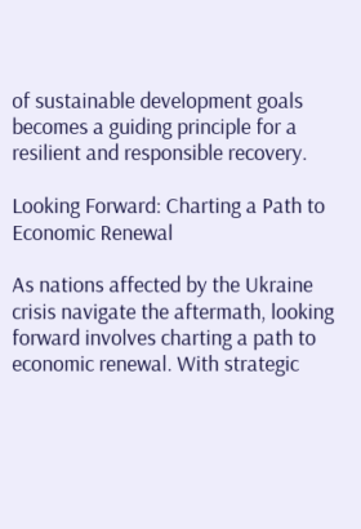of sustainable development goals becomes a guiding principle for a resilient and responsible recovery.

Looking Forward: Charting a Path to Economic Renewal

As nations affected by the Ukraine crisis navigate the aftermath, looking forward involves charting a path to economic renewal. With strategic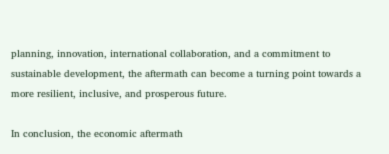planning, innovation, international collaboration, and a commitment to sustainable development, the aftermath can become a turning point towards a more resilient, inclusive, and prosperous future.

In conclusion, the economic aftermath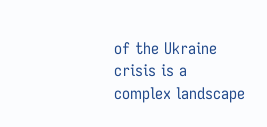of the Ukraine crisis is a complex landscape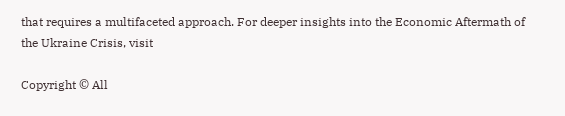that requires a multifaceted approach. For deeper insights into the Economic Aftermath of the Ukraine Crisis, visit

Copyright © All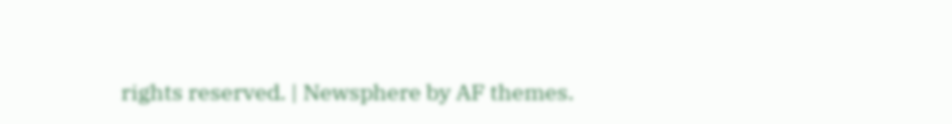rights reserved. | Newsphere by AF themes.